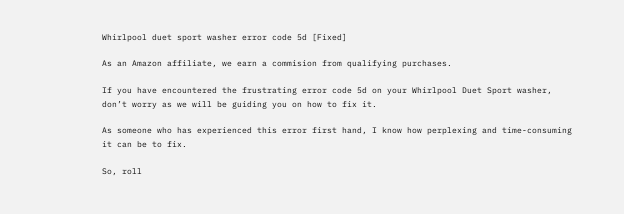Whirlpool duet sport washer error code 5d [Fixed]

As an Amazon affiliate, we earn a commision from qualifying purchases.

If you have encountered the frustrating error code 5d on your Whirlpool Duet Sport washer, don’t worry as we will be guiding you on how to fix it.

As someone who has experienced this error first hand, I know how perplexing and time-consuming it can be to fix.

So, roll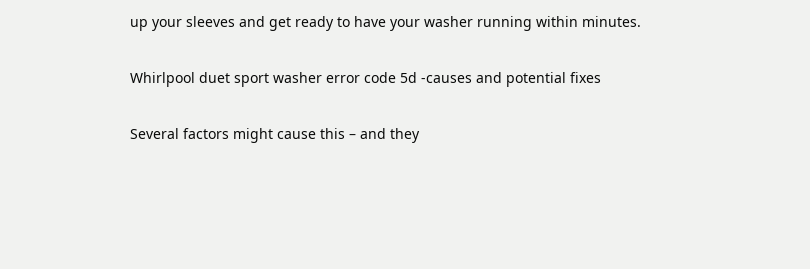up your sleeves and get ready to have your washer running within minutes.

Whirlpool duet sport washer error code 5d -causes and potential fixes

Several factors might cause this – and they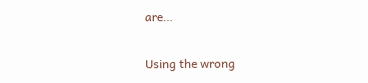are…

Using the wrong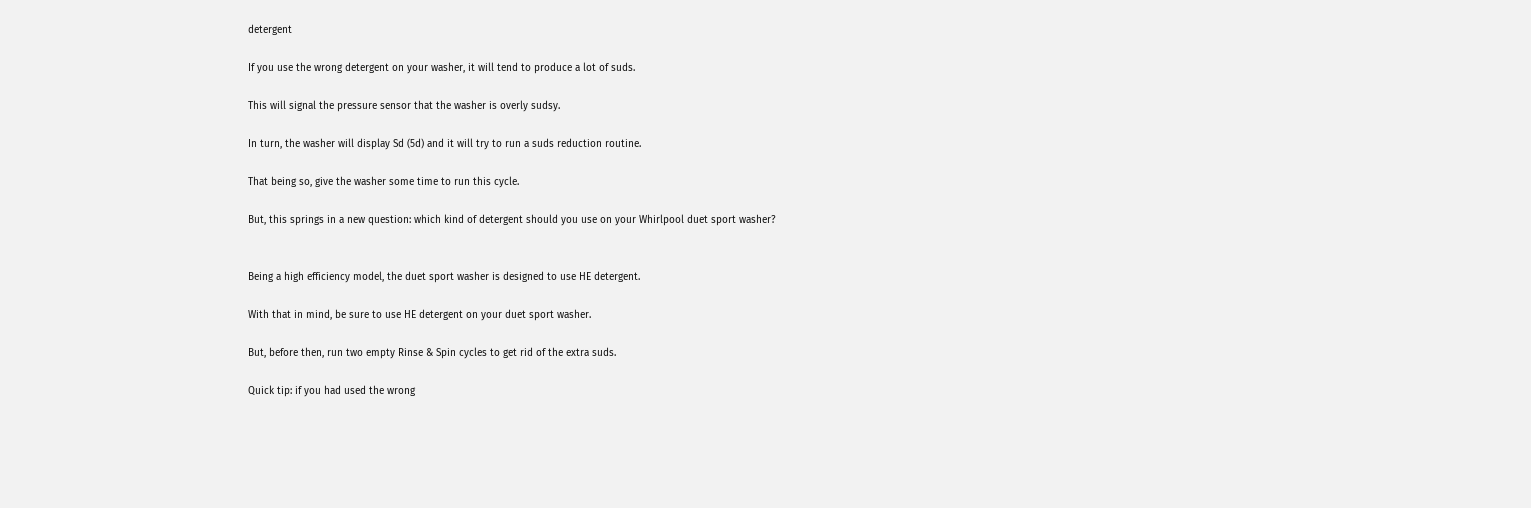detergent

If you use the wrong detergent on your washer, it will tend to produce a lot of suds.

This will signal the pressure sensor that the washer is overly sudsy.

In turn, the washer will display Sd (5d) and it will try to run a suds reduction routine.

That being so, give the washer some time to run this cycle.

But, this springs in a new question: which kind of detergent should you use on your Whirlpool duet sport washer?


Being a high efficiency model, the duet sport washer is designed to use HE detergent.

With that in mind, be sure to use HE detergent on your duet sport washer.

But, before then, run two empty Rinse & Spin cycles to get rid of the extra suds.

Quick tip: if you had used the wrong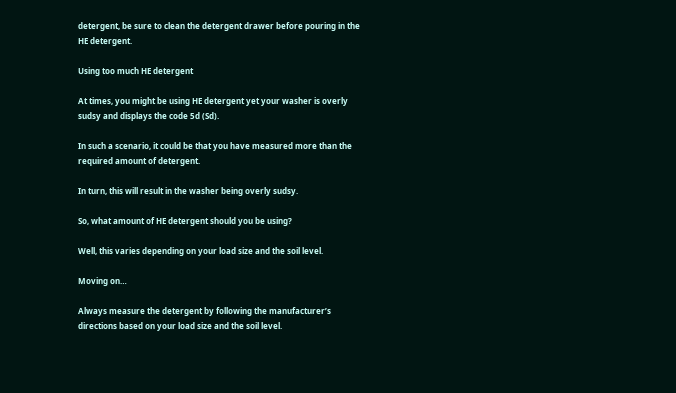detergent, be sure to clean the detergent drawer before pouring in the HE detergent.

Using too much HE detergent

At times, you might be using HE detergent yet your washer is overly sudsy and displays the code 5d (Sd).

In such a scenario, it could be that you have measured more than the required amount of detergent.

In turn, this will result in the washer being overly sudsy.

So, what amount of HE detergent should you be using?

Well, this varies depending on your load size and the soil level.

Moving on…

Always measure the detergent by following the manufacturer’s directions based on your load size and the soil level.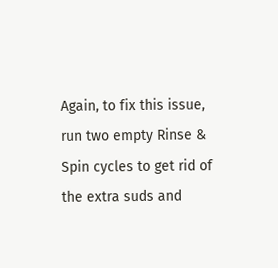Again, to fix this issue, run two empty Rinse & Spin cycles to get rid of the extra suds and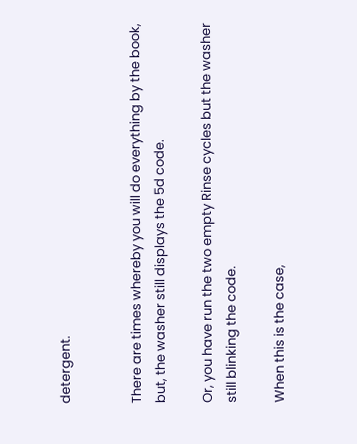detergent.


There are times whereby you will do everything by the book, but, the washer still displays the 5d code.

Or, you have run the two empty Rinse cycles but the washer still blinking the code.

When this is the case,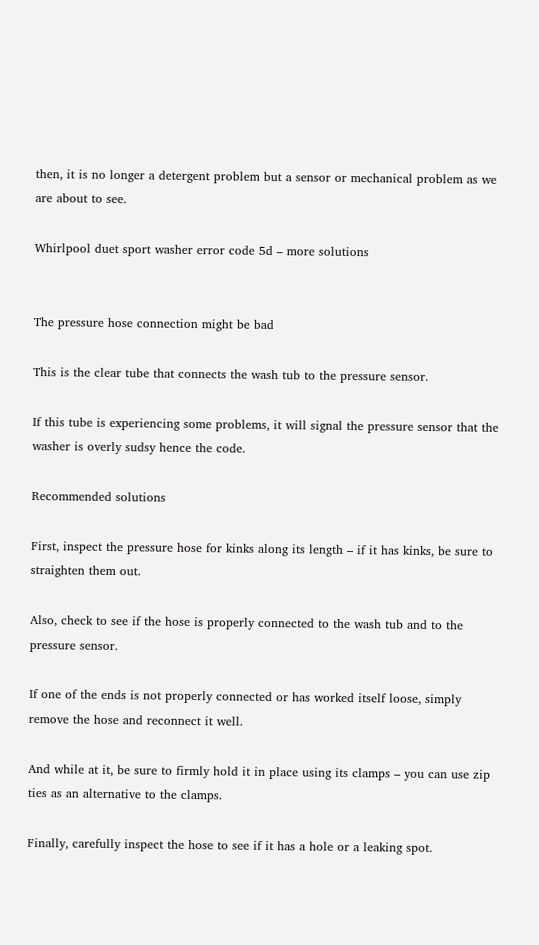then, it is no longer a detergent problem but a sensor or mechanical problem as we are about to see.

Whirlpool duet sport washer error code 5d – more solutions


The pressure hose connection might be bad

This is the clear tube that connects the wash tub to the pressure sensor.

If this tube is experiencing some problems, it will signal the pressure sensor that the washer is overly sudsy hence the code.

Recommended solutions

First, inspect the pressure hose for kinks along its length – if it has kinks, be sure to straighten them out.

Also, check to see if the hose is properly connected to the wash tub and to the pressure sensor.

If one of the ends is not properly connected or has worked itself loose, simply remove the hose and reconnect it well.

And while at it, be sure to firmly hold it in place using its clamps – you can use zip ties as an alternative to the clamps.

Finally, carefully inspect the hose to see if it has a hole or a leaking spot.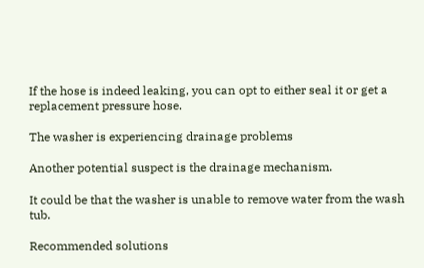If the hose is indeed leaking, you can opt to either seal it or get a replacement pressure hose.

The washer is experiencing drainage problems

Another potential suspect is the drainage mechanism.

It could be that the washer is unable to remove water from the wash tub.

Recommended solutions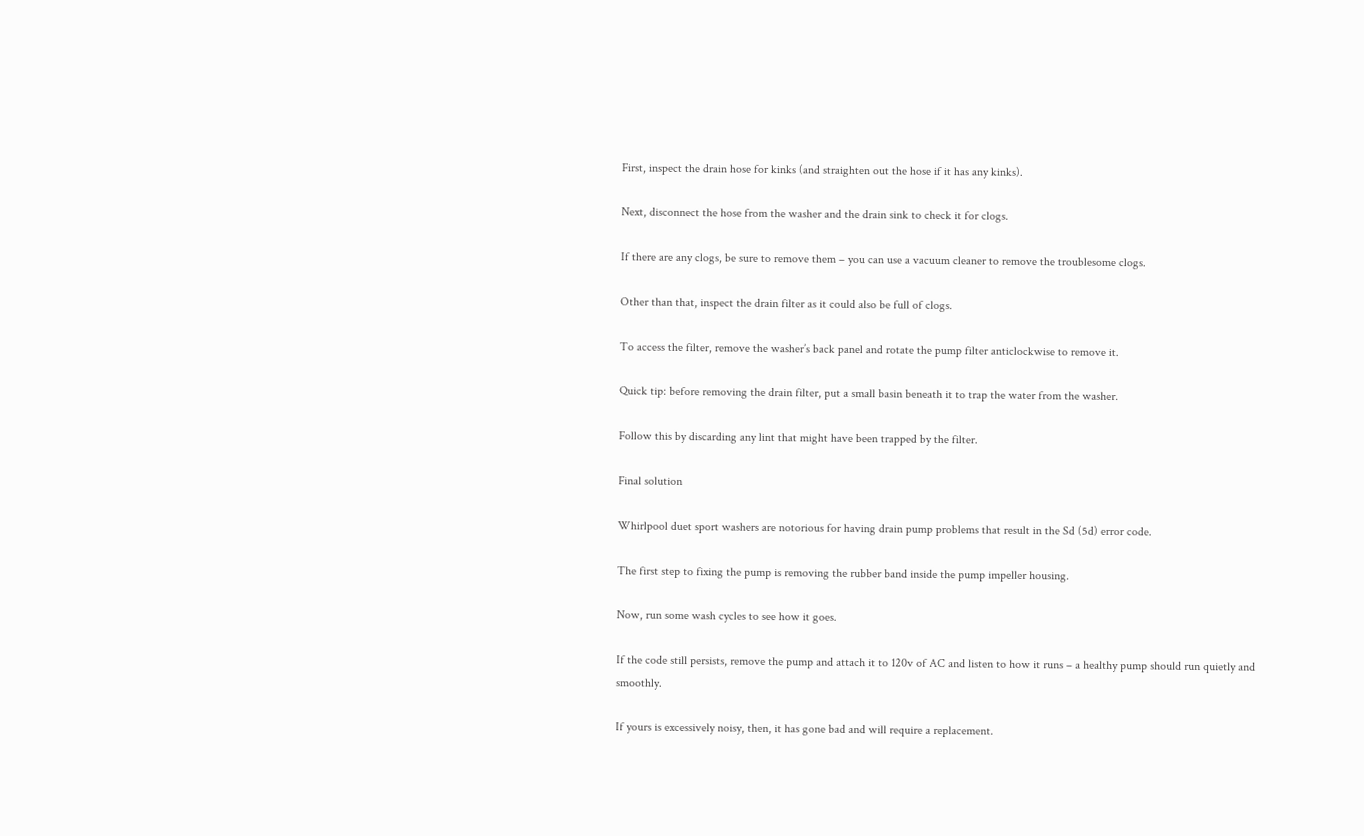First, inspect the drain hose for kinks (and straighten out the hose if it has any kinks).

Next, disconnect the hose from the washer and the drain sink to check it for clogs.

If there are any clogs, be sure to remove them – you can use a vacuum cleaner to remove the troublesome clogs.

Other than that, inspect the drain filter as it could also be full of clogs.

To access the filter, remove the washer’s back panel and rotate the pump filter anticlockwise to remove it.

Quick tip: before removing the drain filter, put a small basin beneath it to trap the water from the washer.

Follow this by discarding any lint that might have been trapped by the filter.

Final solution

Whirlpool duet sport washers are notorious for having drain pump problems that result in the Sd (5d) error code.

The first step to fixing the pump is removing the rubber band inside the pump impeller housing.

Now, run some wash cycles to see how it goes.

If the code still persists, remove the pump and attach it to 120v of AC and listen to how it runs – a healthy pump should run quietly and smoothly.

If yours is excessively noisy, then, it has gone bad and will require a replacement.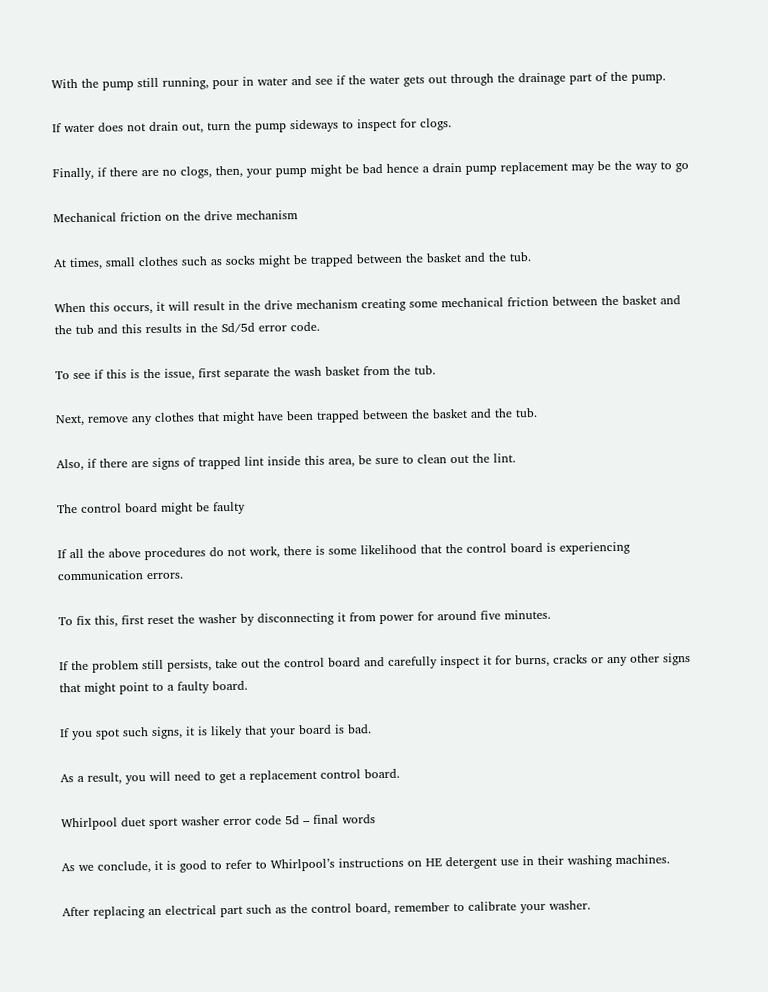With the pump still running, pour in water and see if the water gets out through the drainage part of the pump.

If water does not drain out, turn the pump sideways to inspect for clogs.

Finally, if there are no clogs, then, your pump might be bad hence a drain pump replacement may be the way to go

Mechanical friction on the drive mechanism

At times, small clothes such as socks might be trapped between the basket and the tub.

When this occurs, it will result in the drive mechanism creating some mechanical friction between the basket and the tub and this results in the Sd/5d error code.

To see if this is the issue, first separate the wash basket from the tub.

Next, remove any clothes that might have been trapped between the basket and the tub.

Also, if there are signs of trapped lint inside this area, be sure to clean out the lint.

The control board might be faulty

If all the above procedures do not work, there is some likelihood that the control board is experiencing communication errors.

To fix this, first reset the washer by disconnecting it from power for around five minutes.

If the problem still persists, take out the control board and carefully inspect it for burns, cracks or any other signs that might point to a faulty board.

If you spot such signs, it is likely that your board is bad.

As a result, you will need to get a replacement control board.

Whirlpool duet sport washer error code 5d – final words

As we conclude, it is good to refer to Whirlpool’s instructions on HE detergent use in their washing machines.

After replacing an electrical part such as the control board, remember to calibrate your washer.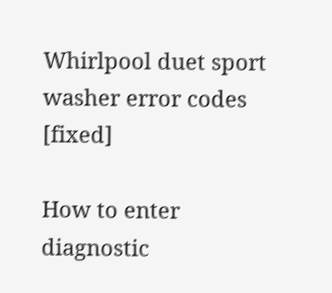Whirlpool duet sport washer error codes [fixed]

How to enter diagnostic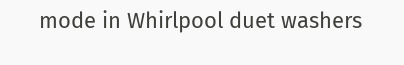mode in Whirlpool duet washers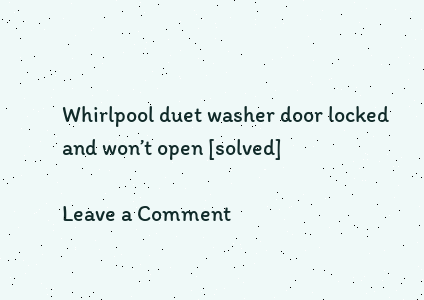Whirlpool duet washer door locked and won’t open [solved]

Leave a Comment